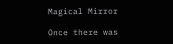Magical Mirror

Once there was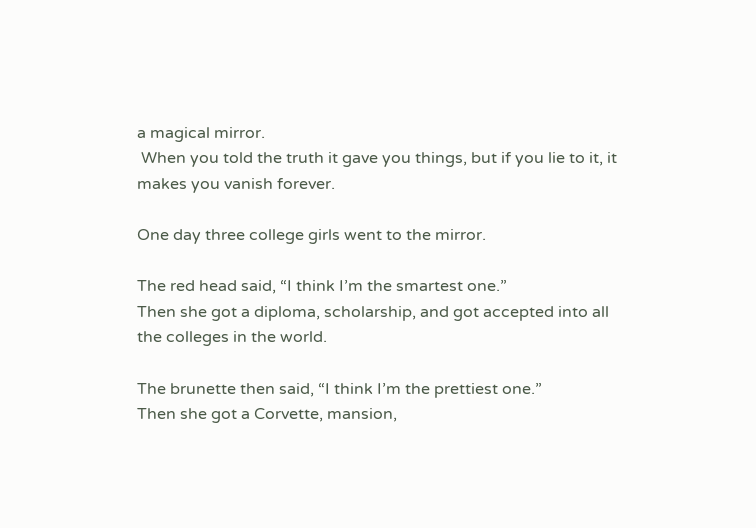a magical mirror.
 When you told the truth it gave you things, but if you lie to it, it makes you vanish forever.

One day three college girls went to the mirror.

The red head said, “I think I’m the smartest one.”
Then she got a diploma, scholarship, and got accepted into all the colleges in the world.

The brunette then said, “I think I’m the prettiest one.”
Then she got a Corvette, mansion,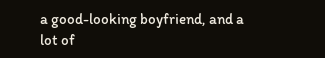a good-looking boyfriend, and a lot of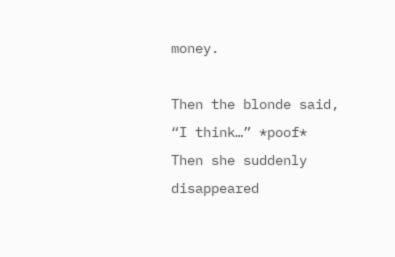money.

Then the blonde said, “I think…” *poof*
Then she suddenly disappeared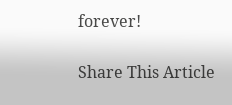forever!

Share This Article